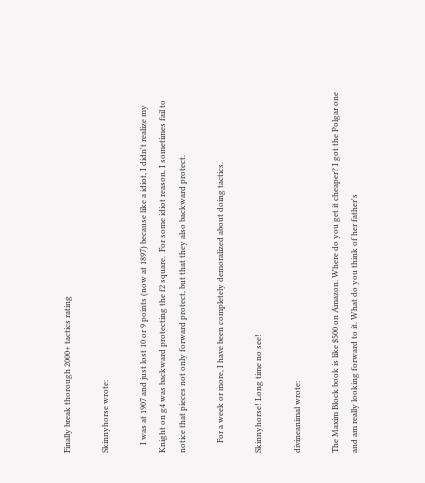Finally break thorough 2000+ tactics rating

Skinnyhorse wrote:

    I was at 1907 and just lost 10 or 9 points (now at 1897) because like a idiot, I didn't realize my Knight on g4 was backward protecting the f2 square.  For some idiot reason, I sometimes fail to notice that pieces not only forward protect, but that they also backward protect.

     For a week or more, I have been completely demoralized about doing tactics.

Skinnyhorse! Long time no see!

divineanimal wrote:

The Maxim Block book is like $500 on Amazon. Where do you get it cheaper? I got the Polgar one and am really looking forward to it. What do you think of her father's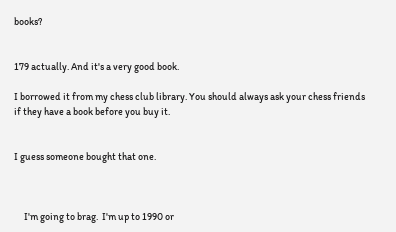books?


179 actually. And it's a very good book.

I borrowed it from my chess club library. You should always ask your chess friends if they have a book before you buy it.


I guess someone bought that one.



     I'm going to brag.  I'm up to 1990 or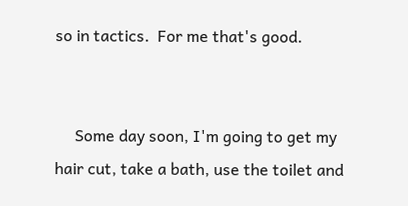so in tactics.  For me that's good.


     Some day soon, I'm going to get my hair cut, take a bath, use the toilet and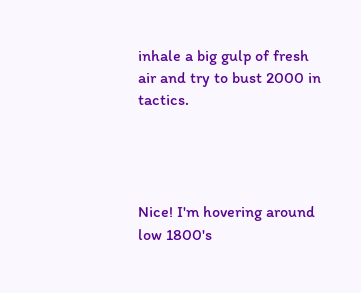inhale a big gulp of fresh air and try to bust 2000 in tactics.




Nice! I'm hovering around low 1800's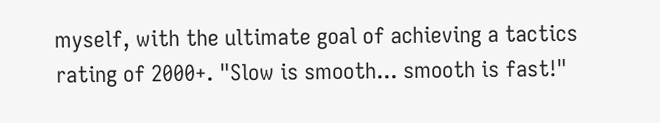myself, with the ultimate goal of achieving a tactics rating of 2000+. "Slow is smooth... smooth is fast!"